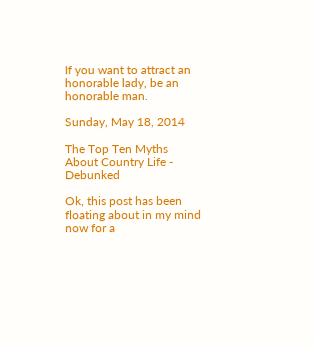If you want to attract an honorable lady, be an honorable man.

Sunday, May 18, 2014

The Top Ten Myths About Country Life - Debunked

Ok, this post has been floating about in my mind now for a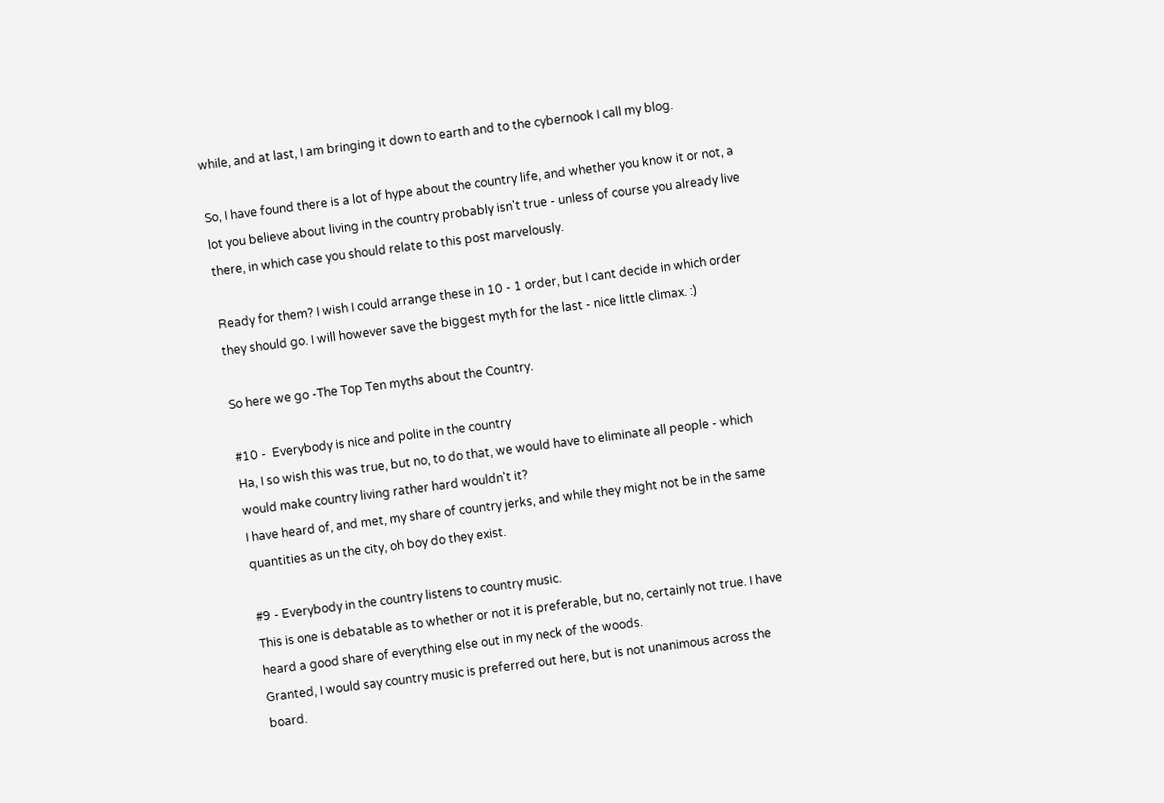while, and at last, I am bringing it down to earth and to the cybernook I call my blog.

So, I have found there is a lot of hype about the country life, and whether you know it or not, a lot you believe about living in the country probably isn't true - unless of course you already live there, in which case you should relate to this post marvelously.

Ready for them? I wish I could arrange these in 10 - 1 order, but I cant decide in which order they should go. I will however save the biggest myth for the last - nice little climax. :)

So here we go -The Top Ten myths about the Country.

#10 -  Everybody is nice and polite in the country
Ha, I so wish this was true, but no, to do that, we would have to eliminate all people - which would make country living rather hard wouldn't it?
I have heard of, and met, my share of country jerks, and while they might not be in the same quantities as un the city, oh boy do they exist.

#9 - Everybody in the country listens to country music.
This is one is debatable as to whether or not it is preferable, but no, certainly not true. I have heard a good share of everything else out in my neck of the woods.
Granted, I would say country music is preferred out here, but is not unanimous across the board.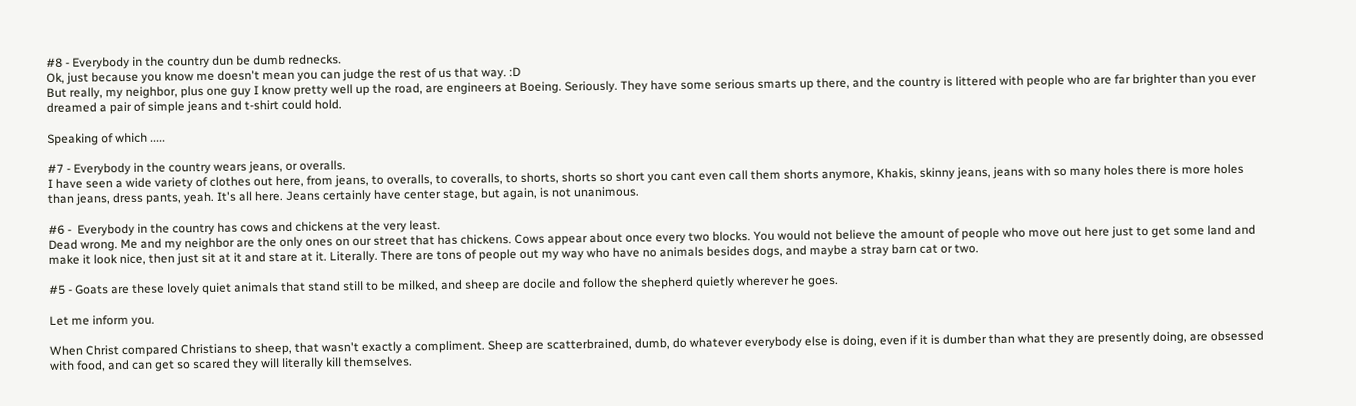#8 - Everybody in the country dun be dumb rednecks.
Ok, just because you know me doesn't mean you can judge the rest of us that way. :D
But really, my neighbor, plus one guy I know pretty well up the road, are engineers at Boeing. Seriously. They have some serious smarts up there, and the country is littered with people who are far brighter than you ever dreamed a pair of simple jeans and t-shirt could hold.

Speaking of which .....

#7 - Everybody in the country wears jeans, or overalls.
I have seen a wide variety of clothes out here, from jeans, to overalls, to coveralls, to shorts, shorts so short you cant even call them shorts anymore, Khakis, skinny jeans, jeans with so many holes there is more holes than jeans, dress pants, yeah. It's all here. Jeans certainly have center stage, but again, is not unanimous.

#6 -  Everybody in the country has cows and chickens at the very least.
Dead wrong. Me and my neighbor are the only ones on our street that has chickens. Cows appear about once every two blocks. You would not believe the amount of people who move out here just to get some land and make it look nice, then just sit at it and stare at it. Literally. There are tons of people out my way who have no animals besides dogs, and maybe a stray barn cat or two.

#5 - Goats are these lovely quiet animals that stand still to be milked, and sheep are docile and follow the shepherd quietly wherever he goes.

Let me inform you.

When Christ compared Christians to sheep, that wasn't exactly a compliment. Sheep are scatterbrained, dumb, do whatever everybody else is doing, even if it is dumber than what they are presently doing, are obsessed with food, and can get so scared they will literally kill themselves.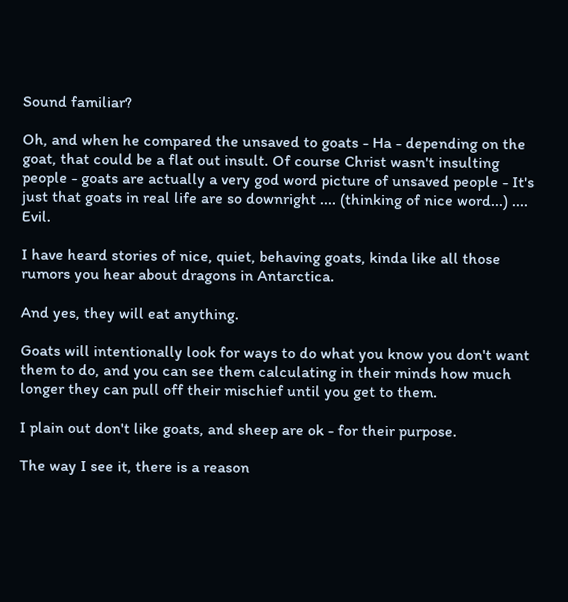Sound familiar?

Oh, and when he compared the unsaved to goats - Ha - depending on the goat, that could be a flat out insult. Of course Christ wasn't insulting people - goats are actually a very god word picture of unsaved people - It's just that goats in real life are so downright .... (thinking of nice word...) .... Evil.

I have heard stories of nice, quiet, behaving goats, kinda like all those rumors you hear about dragons in Antarctica.

And yes, they will eat anything.

Goats will intentionally look for ways to do what you know you don't want them to do, and you can see them calculating in their minds how much longer they can pull off their mischief until you get to them.

I plain out don't like goats, and sheep are ok - for their purpose.

The way I see it, there is a reason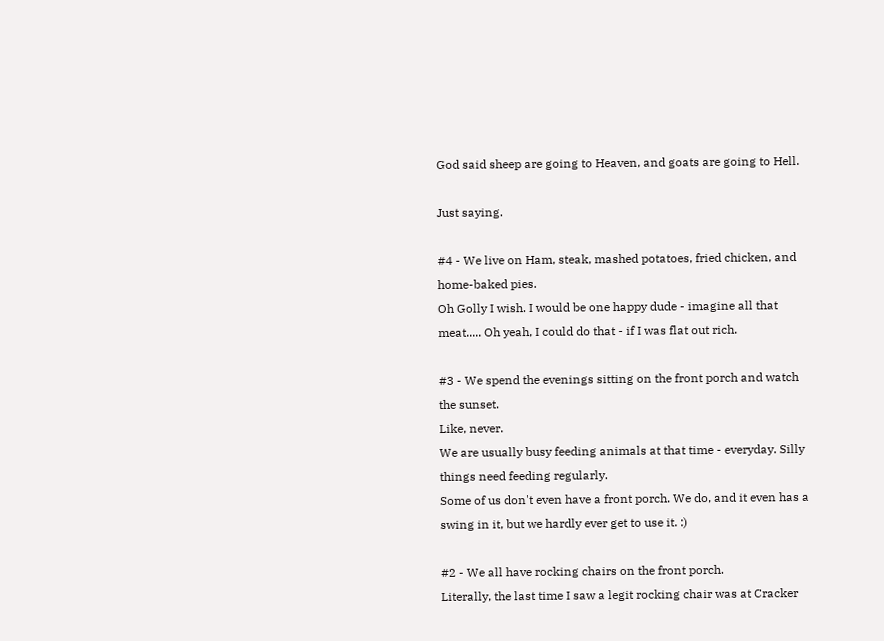God said sheep are going to Heaven, and goats are going to Hell.

Just saying.

#4 - We live on Ham, steak, mashed potatoes, fried chicken, and home-baked pies.
Oh Golly I wish. I would be one happy dude - imagine all that meat..... Oh yeah, I could do that - if I was flat out rich.

#3 - We spend the evenings sitting on the front porch and watch the sunset.
Like, never.
We are usually busy feeding animals at that time - everyday. Silly things need feeding regularly.
Some of us don't even have a front porch. We do, and it even has a swing in it, but we hardly ever get to use it. :)

#2 - We all have rocking chairs on the front porch.
Literally, the last time I saw a legit rocking chair was at Cracker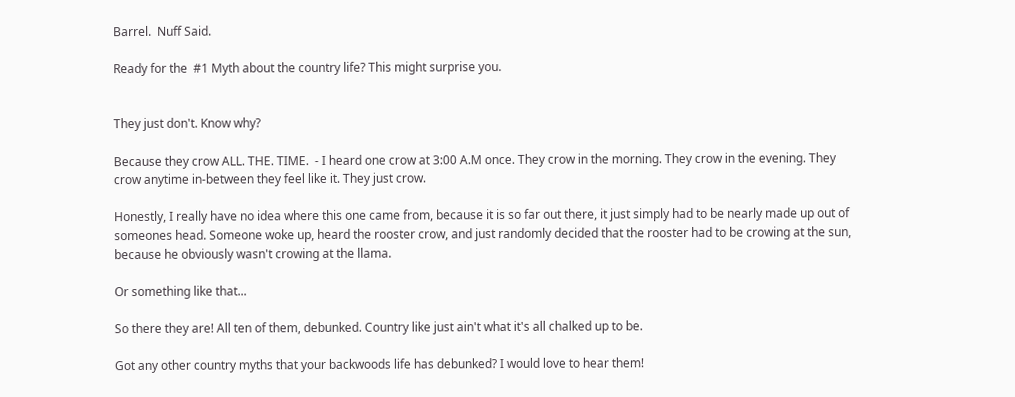Barrel.  Nuff Said.

Ready for the  #1 Myth about the country life? This might surprise you.


They just don't. Know why?

Because they crow ALL. THE. TIME.  - I heard one crow at 3:00 A.M once. They crow in the morning. They crow in the evening. They crow anytime in-between they feel like it. They just crow.

Honestly, I really have no idea where this one came from, because it is so far out there, it just simply had to be nearly made up out of someones head. Someone woke up, heard the rooster crow, and just randomly decided that the rooster had to be crowing at the sun, because he obviously wasn't crowing at the llama.

Or something like that...

So there they are! All ten of them, debunked. Country like just ain't what it's all chalked up to be.

Got any other country myths that your backwoods life has debunked? I would love to hear them!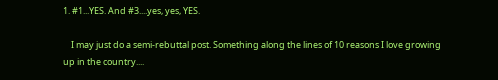1. #1...YES. And #3....yes, yes, YES.

    I may just do a semi-rebuttal post. Something along the lines of 10 reasons I love growing up in the country....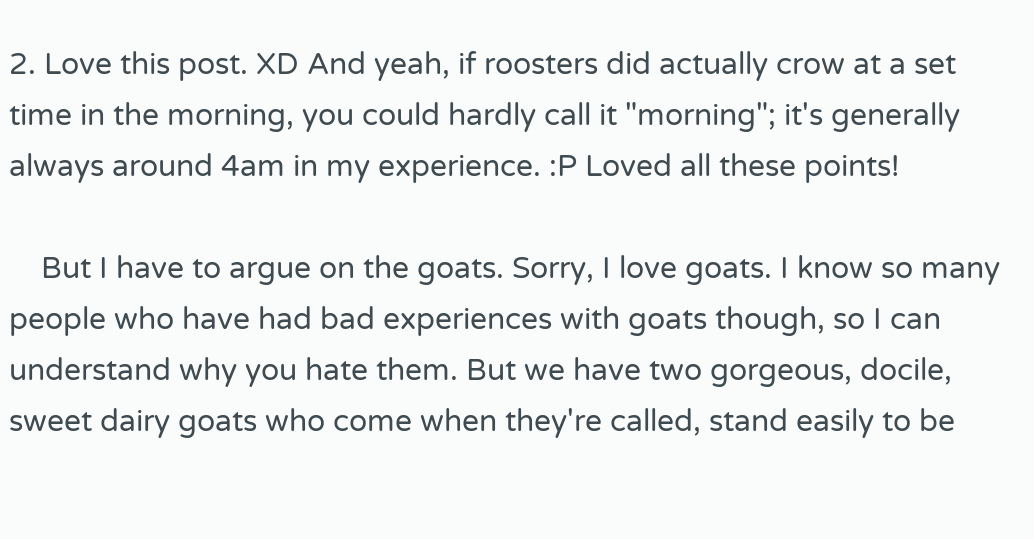2. Love this post. XD And yeah, if roosters did actually crow at a set time in the morning, you could hardly call it "morning"; it's generally always around 4am in my experience. :P Loved all these points!

    But I have to argue on the goats. Sorry, I love goats. I know so many people who have had bad experiences with goats though, so I can understand why you hate them. But we have two gorgeous, docile, sweet dairy goats who come when they're called, stand easily to be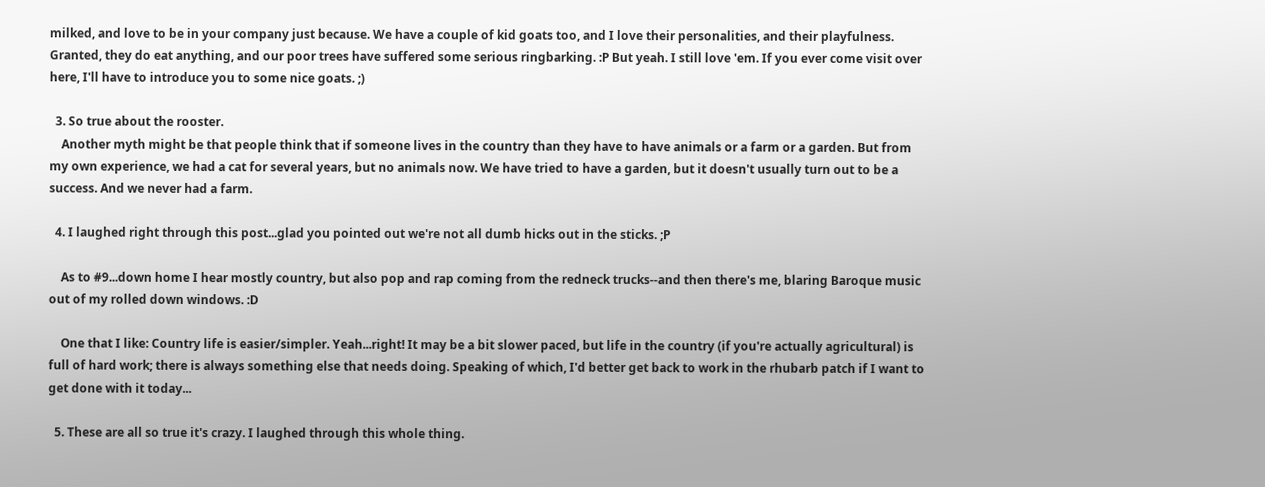milked, and love to be in your company just because. We have a couple of kid goats too, and I love their personalities, and their playfulness. Granted, they do eat anything, and our poor trees have suffered some serious ringbarking. :P But yeah. I still love 'em. If you ever come visit over here, I'll have to introduce you to some nice goats. ;)

  3. So true about the rooster.
    Another myth might be that people think that if someone lives in the country than they have to have animals or a farm or a garden. But from my own experience, we had a cat for several years, but no animals now. We have tried to have a garden, but it doesn't usually turn out to be a success. And we never had a farm.

  4. I laughed right through this post...glad you pointed out we're not all dumb hicks out in the sticks. ;P

    As to #9...down home I hear mostly country, but also pop and rap coming from the redneck trucks--and then there's me, blaring Baroque music out of my rolled down windows. :D

    One that I like: Country life is easier/simpler. Yeah...right! It may be a bit slower paced, but life in the country (if you're actually agricultural) is full of hard work; there is always something else that needs doing. Speaking of which, I'd better get back to work in the rhubarb patch if I want to get done with it today...

  5. These are all so true it's crazy. I laughed through this whole thing.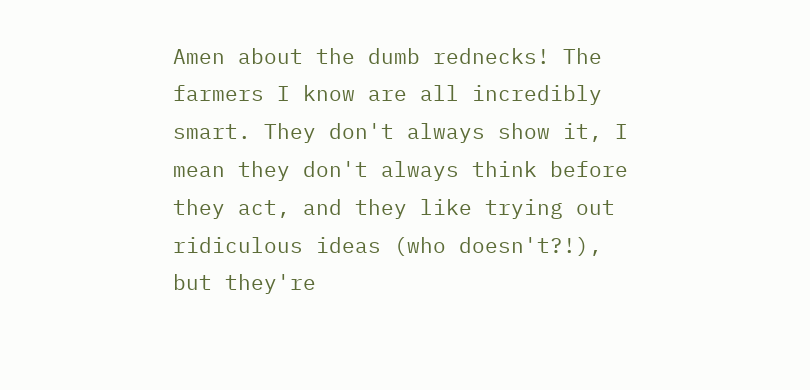Amen about the dumb rednecks! The farmers I know are all incredibly smart. They don't always show it, I mean they don't always think before they act, and they like trying out ridiculous ideas (who doesn't?!), but they're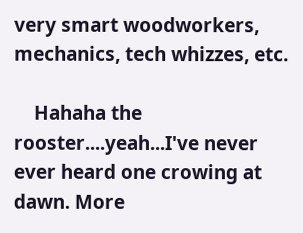very smart woodworkers, mechanics, tech whizzes, etc.

    Hahaha the rooster....yeah...I've never ever heard one crowing at dawn. More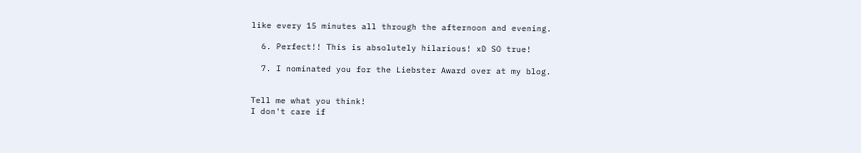like every 15 minutes all through the afternoon and evening.

  6. Perfect!! This is absolutely hilarious! xD SO true!

  7. I nominated you for the Liebster Award over at my blog.


Tell me what you think!
I don't care if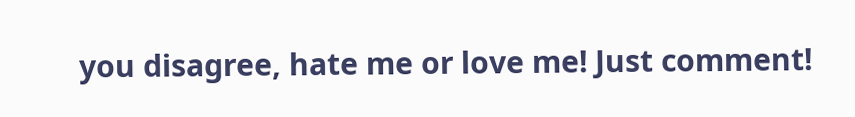you disagree, hate me or love me! Just comment!